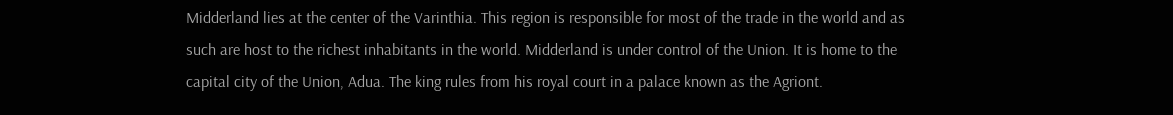Midderland lies at the center of the Varinthia. This region is responsible for most of the trade in the world and as such are host to the richest inhabitants in the world. Midderland is under control of the Union. It is home to the capital city of the Union, Adua. The king rules from his royal court in a palace known as the Agriont.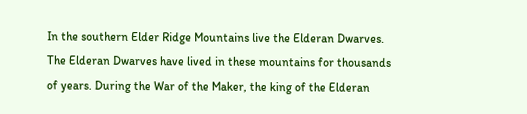In the southern Elder Ridge Mountains live the Elderan Dwarves. The Elderan Dwarves have lived in these mountains for thousands of years. During the War of the Maker, the king of the Elderan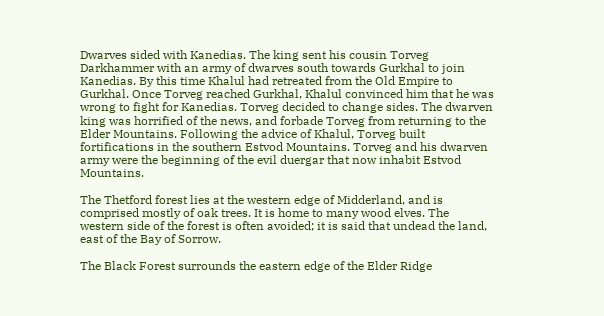Dwarves sided with Kanedias. The king sent his cousin Torveg Darkhammer with an army of dwarves south towards Gurkhal to join Kanedias. By this time Khalul had retreated from the Old Empire to Gurkhal. Once Torveg reached Gurkhal, Khalul convinced him that he was wrong to fight for Kanedias. Torveg decided to change sides. The dwarven king was horrified of the news, and forbade Torveg from returning to the Elder Mountains. Following the advice of Khalul, Torveg built fortifications in the southern Estvod Mountains. Torveg and his dwarven army were the beginning of the evil duergar that now inhabit Estvod Mountains.

The Thetford forest lies at the western edge of Midderland, and is comprised mostly of oak trees. It is home to many wood elves. The western side of the forest is often avoided; it is said that undead the land, east of the Bay of Sorrow.

The Black Forest surrounds the eastern edge of the Elder Ridge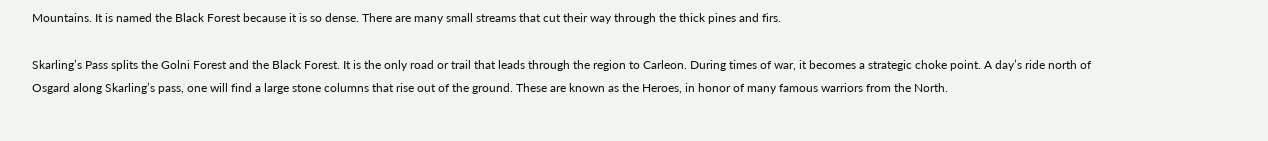Mountains. It is named the Black Forest because it is so dense. There are many small streams that cut their way through the thick pines and firs.

Skarling’s Pass splits the Golni Forest and the Black Forest. It is the only road or trail that leads through the region to Carleon. During times of war, it becomes a strategic choke point. A day’s ride north of Osgard along Skarling’s pass, one will find a large stone columns that rise out of the ground. These are known as the Heroes, in honor of many famous warriors from the North.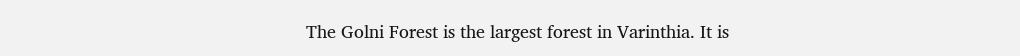The Golni Forest is the largest forest in Varinthia. It is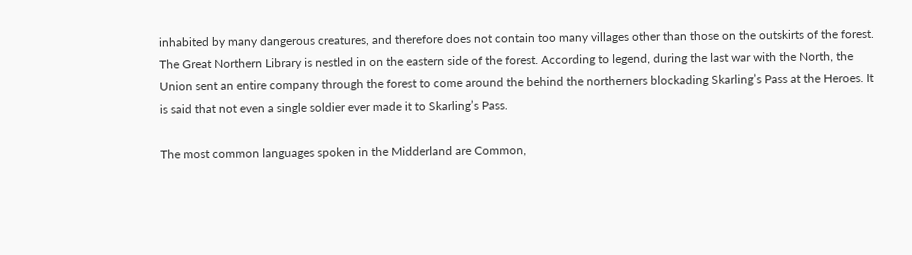inhabited by many dangerous creatures, and therefore does not contain too many villages other than those on the outskirts of the forest. The Great Northern Library is nestled in on the eastern side of the forest. According to legend, during the last war with the North, the Union sent an entire company through the forest to come around the behind the northerners blockading Skarling’s Pass at the Heroes. It is said that not even a single soldier ever made it to Skarling’s Pass.

The most common languages spoken in the Midderland are Common,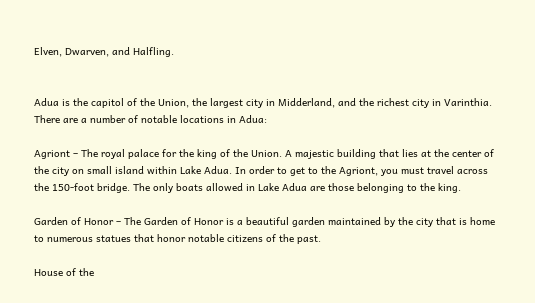Elven, Dwarven, and Halfling.


Adua is the capitol of the Union, the largest city in Midderland, and the richest city in Varinthia. There are a number of notable locations in Adua:

Agriont – The royal palace for the king of the Union. A majestic building that lies at the center of the city on small island within Lake Adua. In order to get to the Agriont, you must travel across the 150-foot bridge. The only boats allowed in Lake Adua are those belonging to the king.

Garden of Honor – The Garden of Honor is a beautiful garden maintained by the city that is home to numerous statues that honor notable citizens of the past.

House of the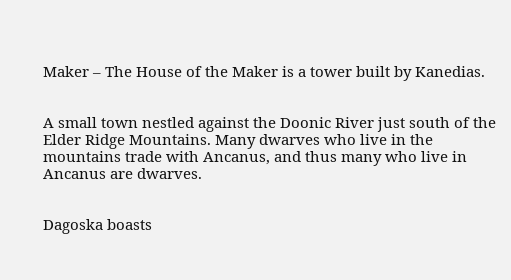Maker – The House of the Maker is a tower built by Kanedias.


A small town nestled against the Doonic River just south of the Elder Ridge Mountains. Many dwarves who live in the mountains trade with Ancanus, and thus many who live in Ancanus are dwarves.


Dagoska boasts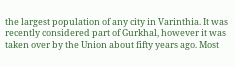the largest population of any city in Varinthia. It was recently considered part of Gurkhal, however it was taken over by the Union about fifty years ago. Most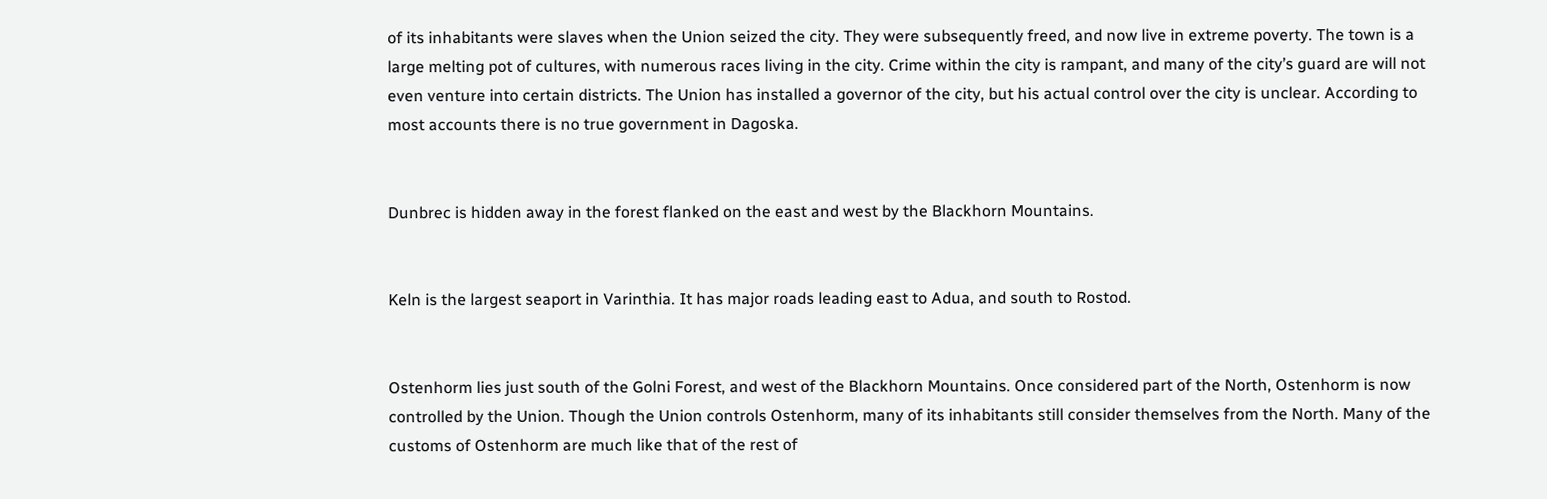of its inhabitants were slaves when the Union seized the city. They were subsequently freed, and now live in extreme poverty. The town is a large melting pot of cultures, with numerous races living in the city. Crime within the city is rampant, and many of the city’s guard are will not even venture into certain districts. The Union has installed a governor of the city, but his actual control over the city is unclear. According to most accounts there is no true government in Dagoska.


Dunbrec is hidden away in the forest flanked on the east and west by the Blackhorn Mountains.


Keln is the largest seaport in Varinthia. It has major roads leading east to Adua, and south to Rostod.


Ostenhorm lies just south of the Golni Forest, and west of the Blackhorn Mountains. Once considered part of the North, Ostenhorm is now controlled by the Union. Though the Union controls Ostenhorm, many of its inhabitants still consider themselves from the North. Many of the customs of Ostenhorm are much like that of the rest of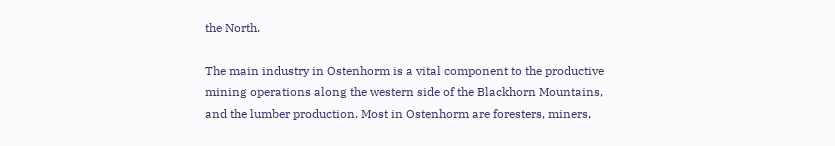the North.

The main industry in Ostenhorm is a vital component to the productive mining operations along the western side of the Blackhorn Mountains, and the lumber production. Most in Ostenhorm are foresters, miners,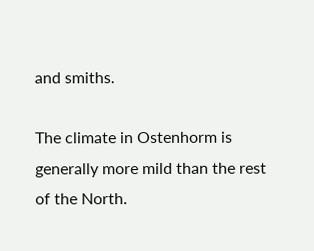and smiths.

The climate in Ostenhorm is generally more mild than the rest of the North.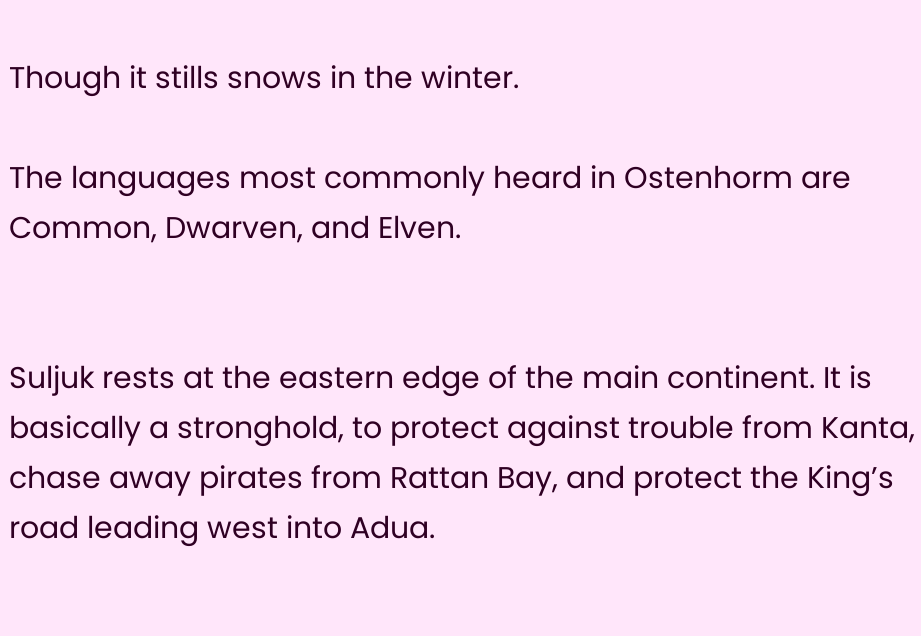Though it stills snows in the winter.

The languages most commonly heard in Ostenhorm are Common, Dwarven, and Elven.


Suljuk rests at the eastern edge of the main continent. It is basically a stronghold, to protect against trouble from Kanta, chase away pirates from Rattan Bay, and protect the King’s road leading west into Adua.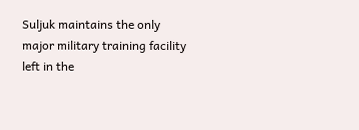Suljuk maintains the only major military training facility left in the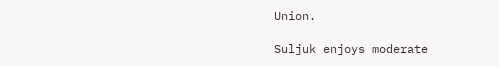Union.

Suljuk enjoys moderate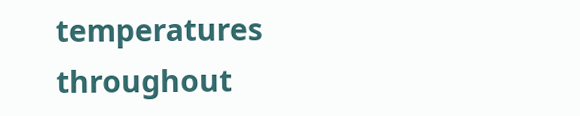temperatures throughout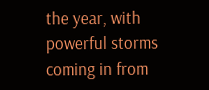the year, with powerful storms coming in from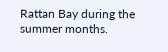Rattan Bay during the summer months.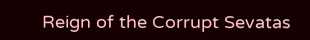Reign of the Corrupt Sevatas